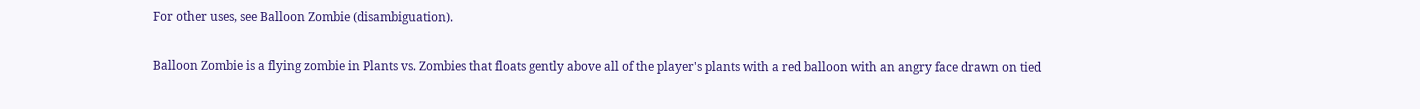For other uses, see Balloon Zombie (disambiguation).

Balloon Zombie is a flying zombie in Plants vs. Zombies that floats gently above all of the player's plants with a red balloon with an angry face drawn on tied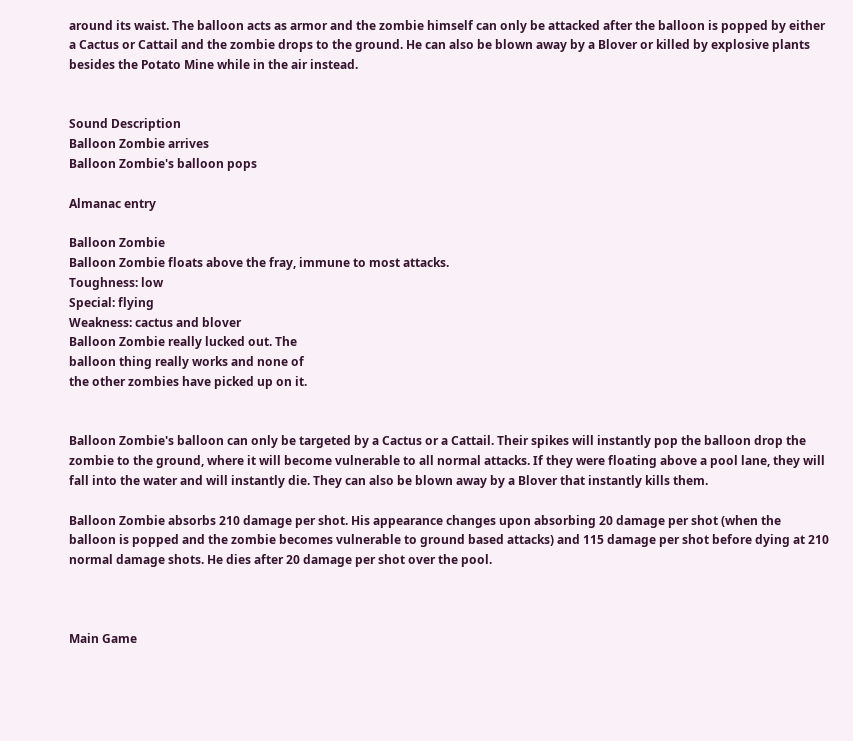around its waist. The balloon acts as armor and the zombie himself can only be attacked after the balloon is popped by either a Cactus or Cattail and the zombie drops to the ground. He can also be blown away by a Blover or killed by explosive plants besides the Potato Mine while in the air instead.


Sound Description
Balloon Zombie arrives
Balloon Zombie's balloon pops

Almanac entry

Balloon Zombie
Balloon Zombie floats above the fray, immune to most attacks.
Toughness: low
Special: flying
Weakness: cactus and blover
Balloon Zombie really lucked out. The
balloon thing really works and none of
the other zombies have picked up on it.


Balloon Zombie's balloon can only be targeted by a Cactus or a Cattail. Their spikes will instantly pop the balloon drop the zombie to the ground, where it will become vulnerable to all normal attacks. If they were floating above a pool lane, they will fall into the water and will instantly die. They can also be blown away by a Blover that instantly kills them.

Balloon Zombie absorbs 210 damage per shot. His appearance changes upon absorbing 20 damage per shot (when the balloon is popped and the zombie becomes vulnerable to ground based attacks) and 115 damage per shot before dying at 210 normal damage shots. He dies after 20 damage per shot over the pool.



Main Game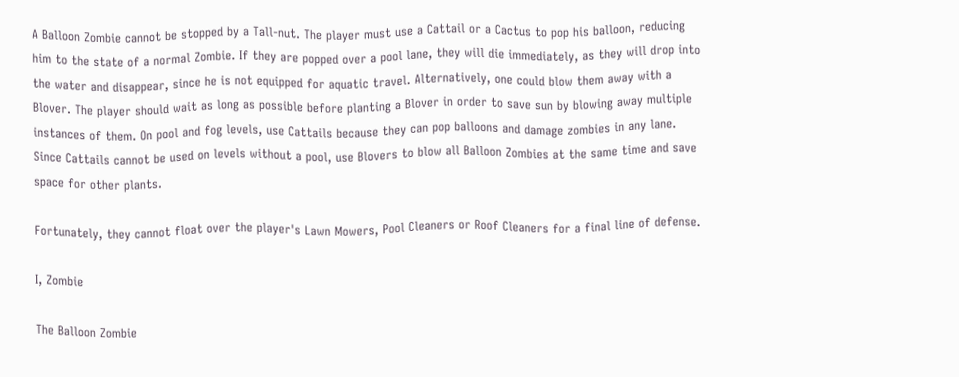A Balloon Zombie cannot be stopped by a Tall-nut. The player must use a Cattail or a Cactus to pop his balloon, reducing him to the state of a normal Zombie. If they are popped over a pool lane, they will die immediately, as they will drop into the water and disappear, since he is not equipped for aquatic travel. Alternatively, one could blow them away with a Blover. The player should wait as long as possible before planting a Blover in order to save sun by blowing away multiple instances of them. On pool and fog levels, use Cattails because they can pop balloons and damage zombies in any lane. Since Cattails cannot be used on levels without a pool, use Blovers to blow all Balloon Zombies at the same time and save space for other plants.

Fortunately, they cannot float over the player's Lawn Mowers, Pool Cleaners or Roof Cleaners for a final line of defense.

I, Zombie

The Balloon Zombie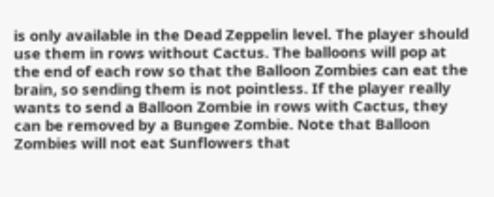is only available in the Dead Zeppelin level. The player should use them in rows without Cactus. The balloons will pop at the end of each row so that the Balloon Zombies can eat the brain, so sending them is not pointless. If the player really wants to send a Balloon Zombie in rows with Cactus, they can be removed by a Bungee Zombie. Note that Balloon Zombies will not eat Sunflowers that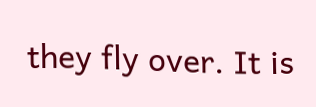they fly over. It is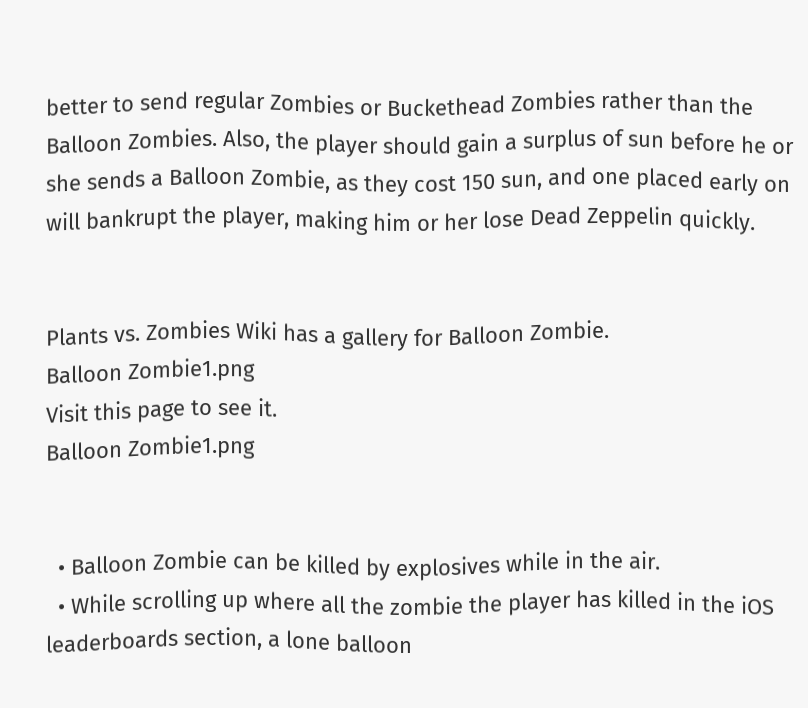better to send regular Zombies or Buckethead Zombies rather than the Balloon Zombies. Also, the player should gain a surplus of sun before he or she sends a Balloon Zombie, as they cost 150 sun, and one placed early on will bankrupt the player, making him or her lose Dead Zeppelin quickly.


Plants vs. Zombies Wiki has a gallery for Balloon Zombie.
Balloon Zombie1.png
Visit this page to see it.
Balloon Zombie1.png


  • Balloon Zombie can be killed by explosives while in the air.
  • While scrolling up where all the zombie the player has killed in the iOS leaderboards section, a lone balloon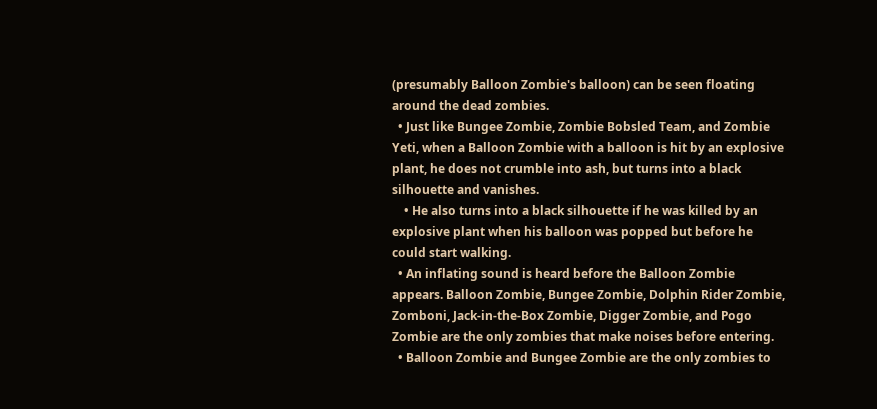(presumably Balloon Zombie's balloon) can be seen floating around the dead zombies.
  • Just like Bungee Zombie, Zombie Bobsled Team, and Zombie Yeti, when a Balloon Zombie with a balloon is hit by an explosive plant, he does not crumble into ash, but turns into a black silhouette and vanishes.
    • He also turns into a black silhouette if he was killed by an explosive plant when his balloon was popped but before he could start walking.
  • An inflating sound is heard before the Balloon Zombie appears. Balloon Zombie, Bungee Zombie, Dolphin Rider Zombie, Zomboni, Jack-in-the-Box Zombie, Digger Zombie, and Pogo Zombie are the only zombies that make noises before entering.
  • Balloon Zombie and Bungee Zombie are the only zombies to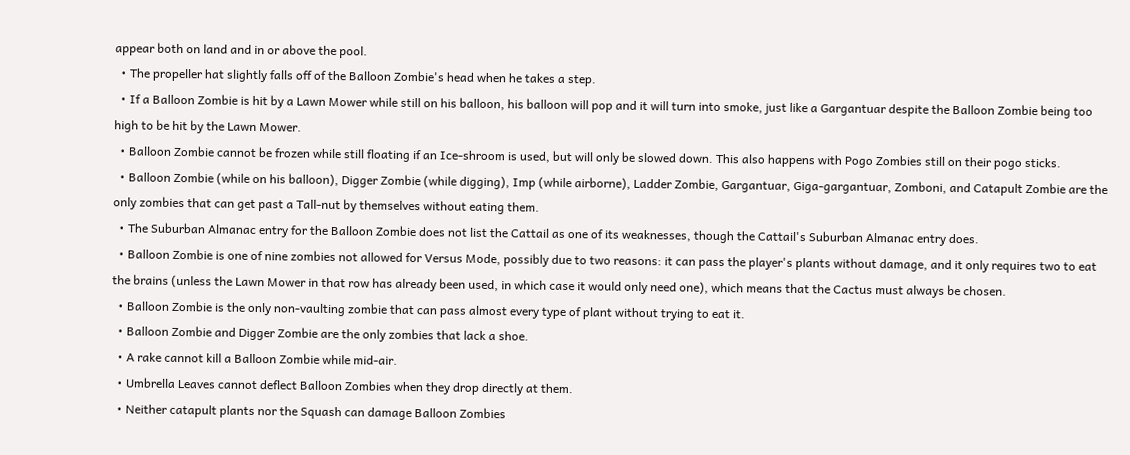appear both on land and in or above the pool.
  • The propeller hat slightly falls off of the Balloon Zombie's head when he takes a step.
  • If a Balloon Zombie is hit by a Lawn Mower while still on his balloon, his balloon will pop and it will turn into smoke, just like a Gargantuar despite the Balloon Zombie being too high to be hit by the Lawn Mower.
  • Balloon Zombie cannot be frozen while still floating if an Ice-shroom is used, but will only be slowed down. This also happens with Pogo Zombies still on their pogo sticks.
  • Balloon Zombie (while on his balloon), Digger Zombie (while digging), Imp (while airborne), Ladder Zombie, Gargantuar, Giga-gargantuar, Zomboni, and Catapult Zombie are the only zombies that can get past a Tall-nut by themselves without eating them.
  • The Suburban Almanac entry for the Balloon Zombie does not list the Cattail as one of its weaknesses, though the Cattail's Suburban Almanac entry does.
  • Balloon Zombie is one of nine zombies not allowed for Versus Mode, possibly due to two reasons: it can pass the player's plants without damage, and it only requires two to eat the brains (unless the Lawn Mower in that row has already been used, in which case it would only need one), which means that the Cactus must always be chosen.
  • Balloon Zombie is the only non-vaulting zombie that can pass almost every type of plant without trying to eat it.
  • Balloon Zombie and Digger Zombie are the only zombies that lack a shoe.
  • A rake cannot kill a Balloon Zombie while mid-air.
  • Umbrella Leaves cannot deflect Balloon Zombies when they drop directly at them.
  • Neither catapult plants nor the Squash can damage Balloon Zombies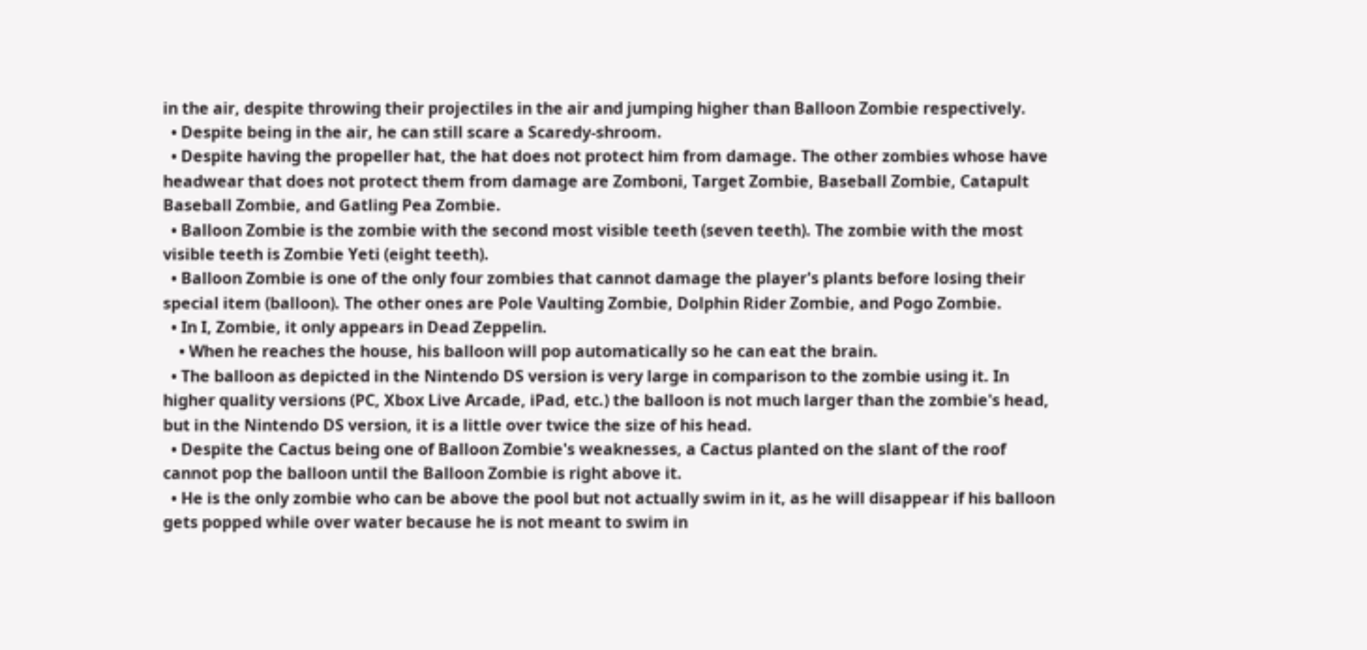in the air, despite throwing their projectiles in the air and jumping higher than Balloon Zombie respectively.
  • Despite being in the air, he can still scare a Scaredy-shroom.
  • Despite having the propeller hat, the hat does not protect him from damage. The other zombies whose have headwear that does not protect them from damage are Zomboni, Target Zombie, Baseball Zombie, Catapult Baseball Zombie, and Gatling Pea Zombie.
  • Balloon Zombie is the zombie with the second most visible teeth (seven teeth). The zombie with the most visible teeth is Zombie Yeti (eight teeth).
  • Balloon Zombie is one of the only four zombies that cannot damage the player's plants before losing their special item (balloon). The other ones are Pole Vaulting Zombie, Dolphin Rider Zombie, and Pogo Zombie.
  • In I, Zombie, it only appears in Dead Zeppelin.
    • When he reaches the house, his balloon will pop automatically so he can eat the brain.
  • The balloon as depicted in the Nintendo DS version is very large in comparison to the zombie using it. In higher quality versions (PC, Xbox Live Arcade, iPad, etc.) the balloon is not much larger than the zombie's head, but in the Nintendo DS version, it is a little over twice the size of his head.
  • Despite the Cactus being one of Balloon Zombie's weaknesses, a Cactus planted on the slant of the roof cannot pop the balloon until the Balloon Zombie is right above it.
  • He is the only zombie who can be above the pool but not actually swim in it, as he will disappear if his balloon gets popped while over water because he is not meant to swim in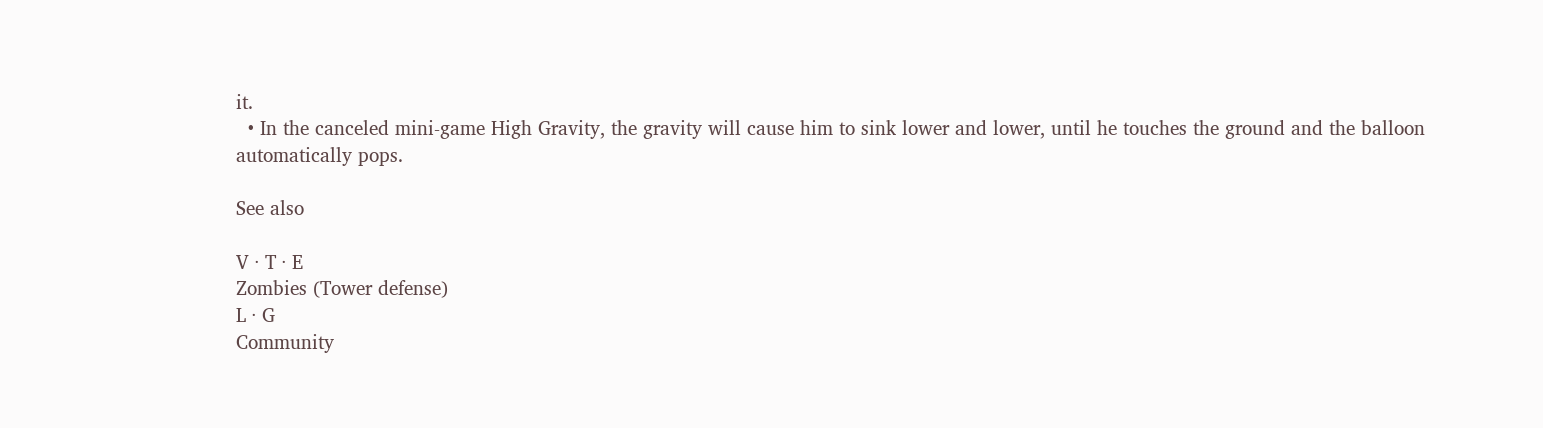it.
  • In the canceled mini-game High Gravity, the gravity will cause him to sink lower and lower, until he touches the ground and the balloon automatically pops.

See also

V · T · E
Zombies (Tower defense)
L · G
Community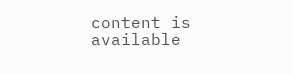content is available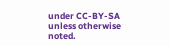under CC-BY-SA unless otherwise noted.